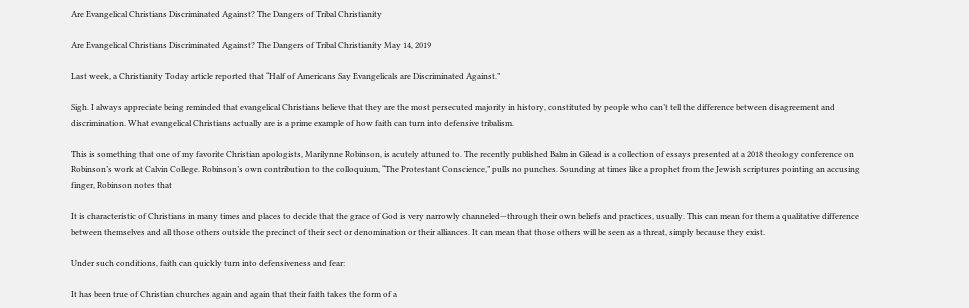Are Evangelical Christians Discriminated Against? The Dangers of Tribal Christianity

Are Evangelical Christians Discriminated Against? The Dangers of Tribal Christianity May 14, 2019

Last week, a Christianity Today article reported that “Half of Americans Say Evangelicals are Discriminated Against.”

Sigh. I always appreciate being reminded that evangelical Christians believe that they are the most persecuted majority in history, constituted by people who can’t tell the difference between disagreement and discrimination. What evangelical Christians actually are is a prime example of how faith can turn into defensive tribalism.

This is something that one of my favorite Christian apologists, Marilynne Robinson, is acutely attuned to. The recently published Balm in Gilead is a collection of essays presented at a 2018 theology conference on Robinson’s work at Calvin College. Robinson’s own contribution to the colloquium, “The Protestant Conscience,” pulls no punches. Sounding at times like a prophet from the Jewish scriptures pointing an accusing finger, Robinson notes that

It is characteristic of Christians in many times and places to decide that the grace of God is very narrowly channeled—through their own beliefs and practices, usually. This can mean for them a qualitative difference between themselves and all those others outside the precinct of their sect or denomination or their alliances. It can mean that those others will be seen as a threat, simply because they exist.

Under such conditions, faith can quickly turn into defensiveness and fear:

It has been true of Christian churches again and again that their faith takes the form of a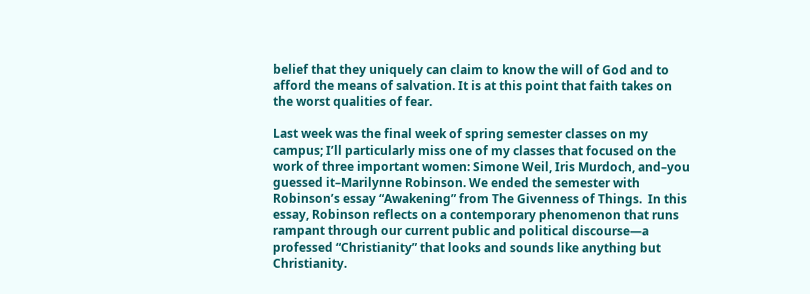belief that they uniquely can claim to know the will of God and to afford the means of salvation. It is at this point that faith takes on the worst qualities of fear.

Last week was the final week of spring semester classes on my campus; I’ll particularly miss one of my classes that focused on the work of three important women: Simone Weil, Iris Murdoch, and–you guessed it–Marilynne Robinson. We ended the semester with Robinson’s essay “Awakening” from The Givenness of Things.  In this essay, Robinson reflects on a contemporary phenomenon that runs rampant through our current public and political discourse—a professed “Christianity” that looks and sounds like anything but Christianity.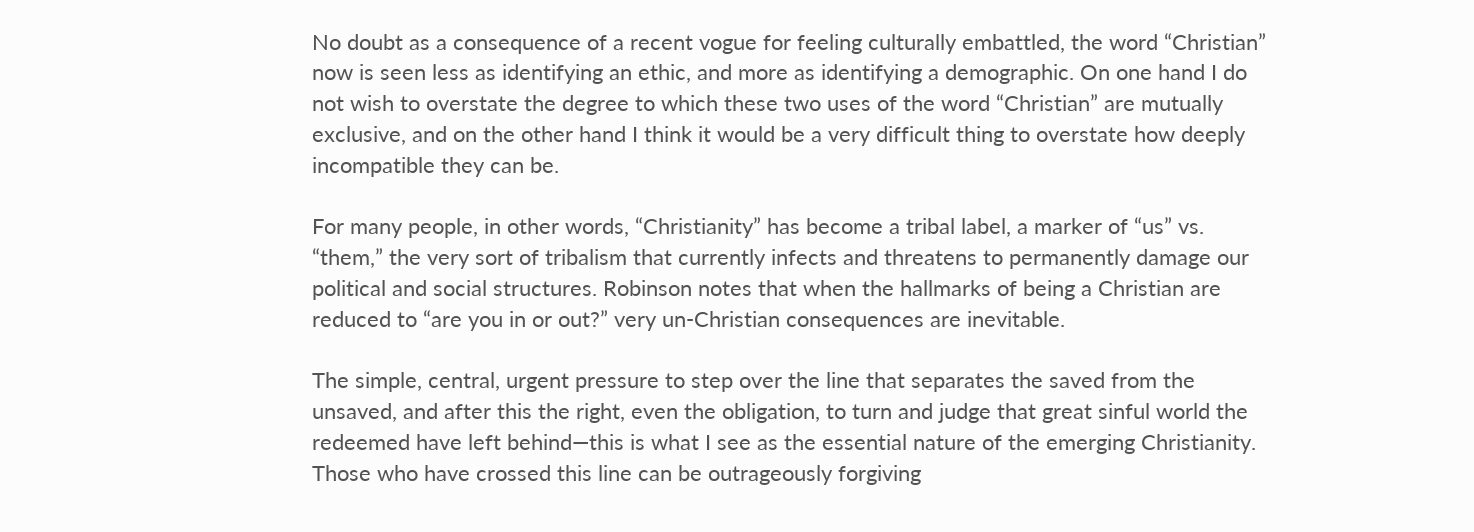No doubt as a consequence of a recent vogue for feeling culturally embattled, the word “Christian” now is seen less as identifying an ethic, and more as identifying a demographic. On one hand I do not wish to overstate the degree to which these two uses of the word “Christian” are mutually exclusive, and on the other hand I think it would be a very difficult thing to overstate how deeply incompatible they can be.

For many people, in other words, “Christianity” has become a tribal label, a marker of “us” vs. “them,” the very sort of tribalism that currently infects and threatens to permanently damage our political and social structures. Robinson notes that when the hallmarks of being a Christian are reduced to “are you in or out?” very un-Christian consequences are inevitable.

The simple, central, urgent pressure to step over the line that separates the saved from the unsaved, and after this the right, even the obligation, to turn and judge that great sinful world the redeemed have left behind—this is what I see as the essential nature of the emerging Christianity. Those who have crossed this line can be outrageously forgiving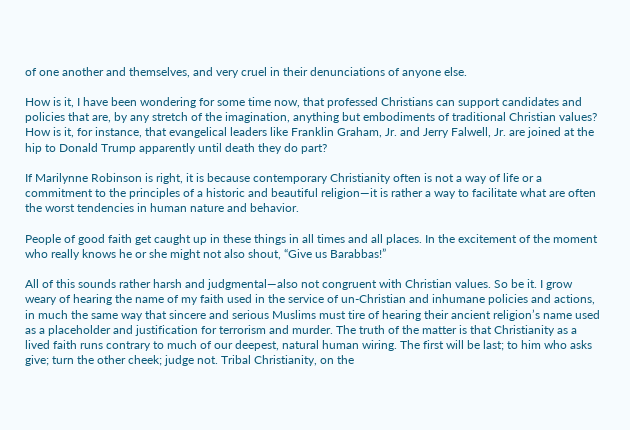of one another and themselves, and very cruel in their denunciations of anyone else.

How is it, I have been wondering for some time now, that professed Christians can support candidates and policies that are, by any stretch of the imagination, anything but embodiments of traditional Christian values? How is it, for instance, that evangelical leaders like Franklin Graham, Jr. and Jerry Falwell, Jr. are joined at the hip to Donald Trump apparently until death they do part?

If Marilynne Robinson is right, it is because contemporary Christianity often is not a way of life or a commitment to the principles of a historic and beautiful religion—it is rather a way to facilitate what are often the worst tendencies in human nature and behavior.

People of good faith get caught up in these things in all times and all places. In the excitement of the moment who really knows he or she might not also shout, “Give us Barabbas!”

All of this sounds rather harsh and judgmental—also not congruent with Christian values. So be it. I grow weary of hearing the name of my faith used in the service of un-Christian and inhumane policies and actions, in much the same way that sincere and serious Muslims must tire of hearing their ancient religion’s name used as a placeholder and justification for terrorism and murder. The truth of the matter is that Christianity as a lived faith runs contrary to much of our deepest, natural human wiring. The first will be last; to him who asks give; turn the other cheek; judge not. Tribal Christianity, on the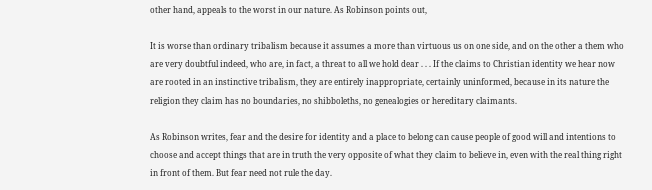other hand, appeals to the worst in our nature. As Robinson points out,

It is worse than ordinary tribalism because it assumes a more than virtuous us on one side, and on the other a them who are very doubtful indeed, who are, in fact, a threat to all we hold dear . . . If the claims to Christian identity we hear now are rooted in an instinctive tribalism, they are entirely inappropriate, certainly uninformed, because in its nature the religion they claim has no boundaries, no shibboleths, no genealogies or hereditary claimants.

As Robinson writes, fear and the desire for identity and a place to belong can cause people of good will and intentions to choose and accept things that are in truth the very opposite of what they claim to believe in, even with the real thing right in front of them. But fear need not rule the day.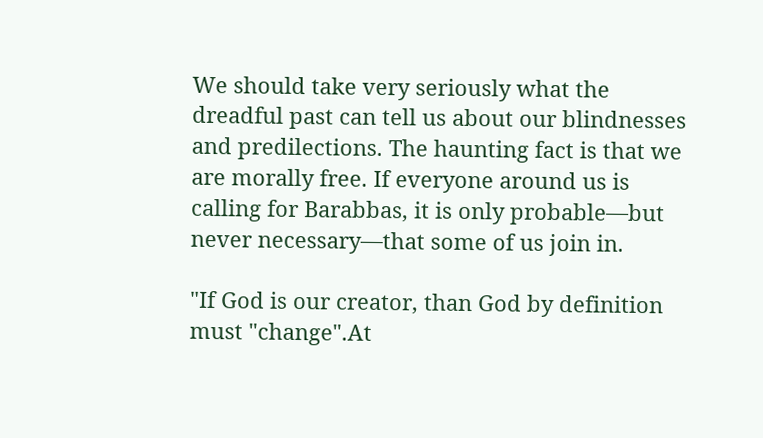We should take very seriously what the dreadful past can tell us about our blindnesses and predilections. The haunting fact is that we are morally free. If everyone around us is calling for Barabbas, it is only probable—but never necessary—that some of us join in.

"If God is our creator, than God by definition must "change".At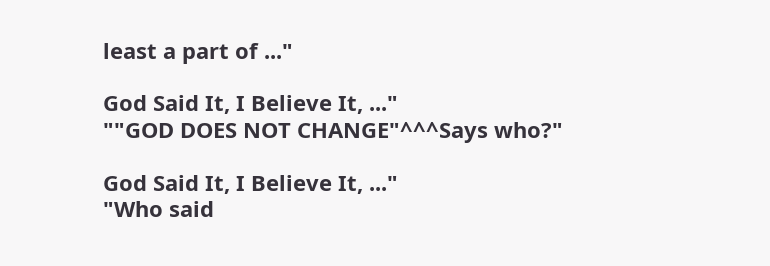least a part of ..."

God Said It, I Believe It, ..."
""GOD DOES NOT CHANGE"^^^Says who?"

God Said It, I Believe It, ..."
"Who said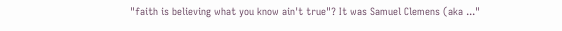"faith is believing what you know ain't true"? It was Samuel Clemens (aka ..."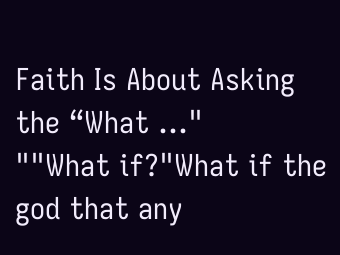Faith Is About Asking the “What ..."
""What if?"What if the god that any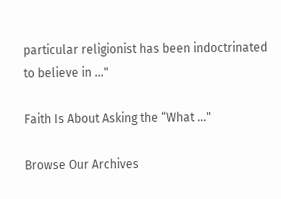particular religionist has been indoctrinated to believe in ..."

Faith Is About Asking the “What ..."

Browse Our Archives